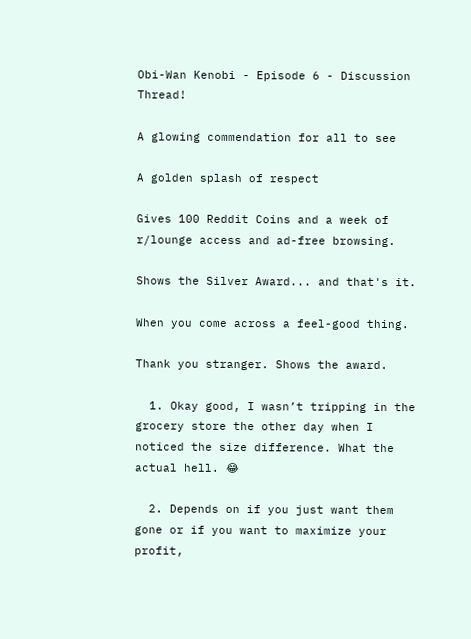Obi-Wan Kenobi - Episode 6 - Discussion Thread!

A glowing commendation for all to see

A golden splash of respect

Gives 100 Reddit Coins and a week of r/lounge access and ad-free browsing.

Shows the Silver Award... and that's it.

When you come across a feel-good thing.

Thank you stranger. Shows the award.

  1. Okay good, I wasn’t tripping in the grocery store the other day when I noticed the size difference. What the actual hell. 😂

  2. Depends on if you just want them gone or if you want to maximize your profit,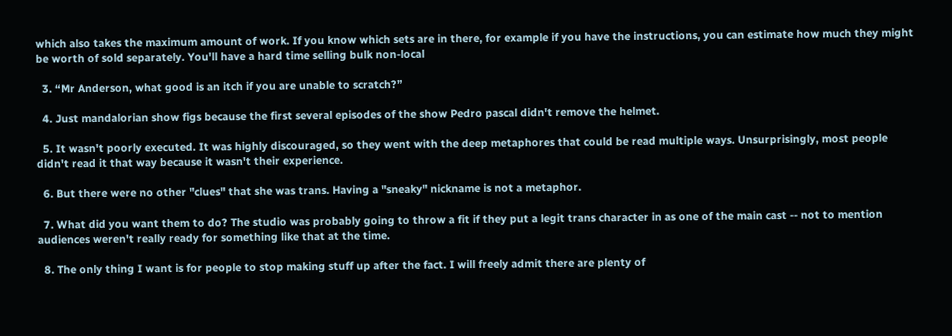which also takes the maximum amount of work. If you know which sets are in there, for example if you have the instructions, you can estimate how much they might be worth of sold separately. You'll have a hard time selling bulk non-local

  3. “Mr Anderson, what good is an itch if you are unable to scratch?”

  4. Just mandalorian show figs because the first several episodes of the show Pedro pascal didn't remove the helmet.

  5. It wasn't poorly executed. It was highly discouraged, so they went with the deep metaphores that could be read multiple ways. Unsurprisingly, most people didn't read it that way because it wasn't their experience.

  6. But there were no other "clues" that she was trans. Having a "sneaky" nickname is not a metaphor.

  7. What did you want them to do? The studio was probably going to throw a fit if they put a legit trans character in as one of the main cast -- not to mention audiences weren't really ready for something like that at the time.

  8. The only thing I want is for people to stop making stuff up after the fact. I will freely admit there are plenty of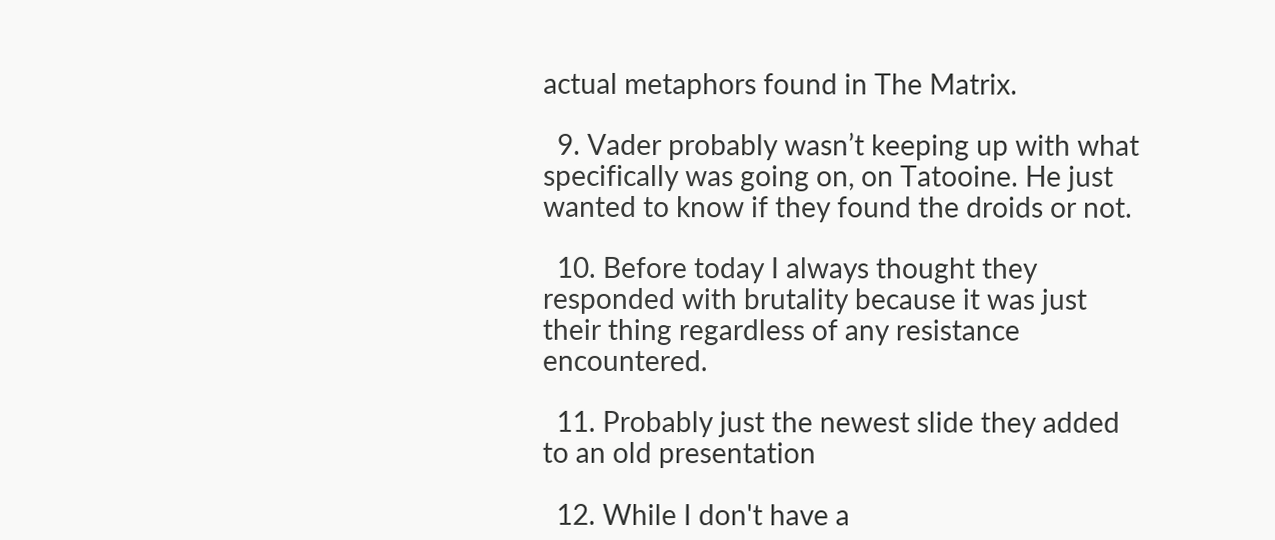actual metaphors found in The Matrix.

  9. Vader probably wasn’t keeping up with what specifically was going on, on Tatooine. He just wanted to know if they found the droids or not.

  10. Before today I always thought they responded with brutality because it was just their thing regardless of any resistance encountered.

  11. Probably just the newest slide they added to an old presentation

  12. While I don't have a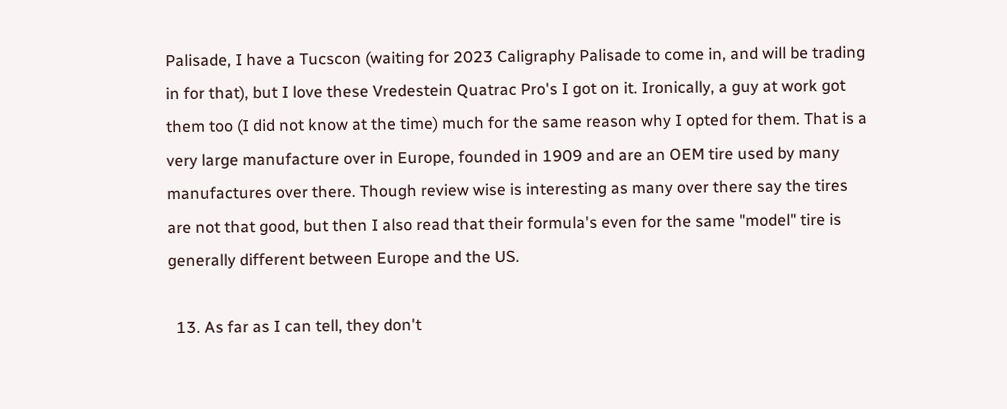Palisade, I have a Tucscon (waiting for 2023 Caligraphy Palisade to come in, and will be trading in for that), but I love these Vredestein Quatrac Pro's I got on it. Ironically, a guy at work got them too (I did not know at the time) much for the same reason why I opted for them. That is a very large manufacture over in Europe, founded in 1909 and are an OEM tire used by many manufactures over there. Though review wise is interesting as many over there say the tires are not that good, but then I also read that their formula's even for the same "model" tire is generally different between Europe and the US.

  13. As far as I can tell, they don't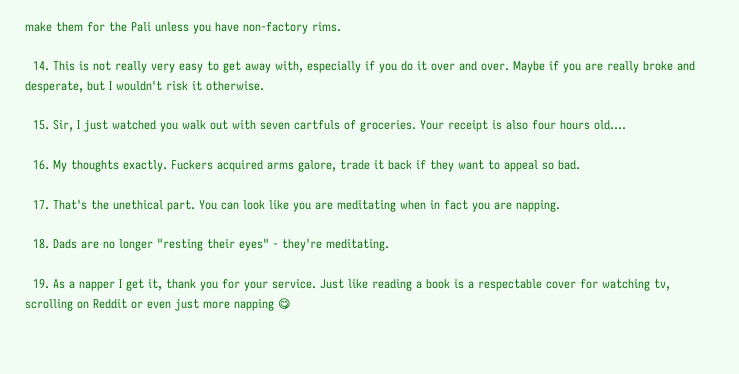make them for the Pali unless you have non-factory rims.

  14. This is not really very easy to get away with, especially if you do it over and over. Maybe if you are really broke and desperate, but I wouldn't risk it otherwise.

  15. Sir, I just watched you walk out with seven cartfuls of groceries. Your receipt is also four hours old....

  16. My thoughts exactly. Fuckers acquired arms galore, trade it back if they want to appeal so bad.

  17. That's the unethical part. You can look like you are meditating when in fact you are napping.

  18. Dads are no longer "resting their eyes" - they're meditating.

  19. As a napper I get it, thank you for your service. Just like reading a book is a respectable cover for watching tv, scrolling on Reddit or even just more napping 😋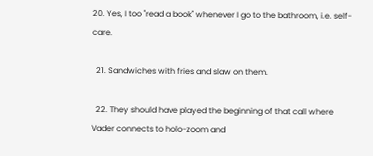20. Yes, I too "read a book" whenever I go to the bathroom, i.e. self-care.

  21. Sandwiches with fries and slaw on them.

  22. They should have played the beginning of that call where Vader connects to holo-zoom and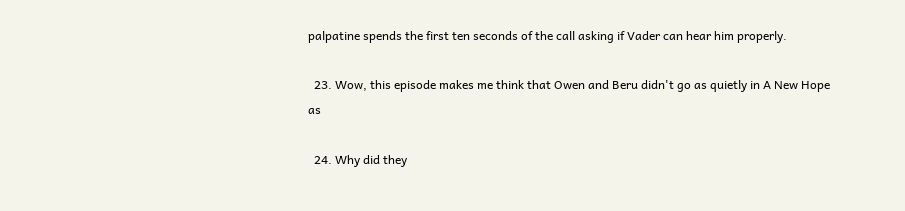palpatine spends the first ten seconds of the call asking if Vader can hear him properly.

  23. Wow, this episode makes me think that Owen and Beru didn't go as quietly in A New Hope as

  24. Why did they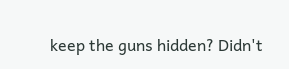keep the guns hidden? Didn't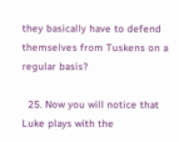they basically have to defend themselves from Tuskens on a regular basis?

  25. Now you will notice that Luke plays with the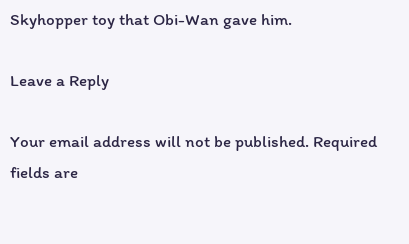Skyhopper toy that Obi-Wan gave him.

Leave a Reply

Your email address will not be published. Required fields are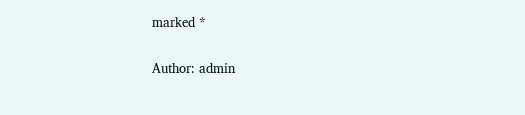marked *

Author: admin